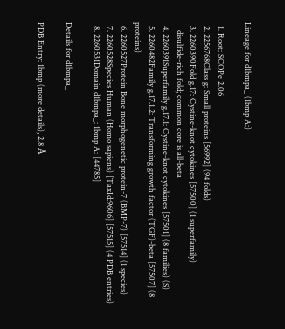Lineage for d1bmpa_ (1bmp A:)

  1. Root: SCOPe 2.06
  2. 2256768Class g: Small proteins [56992] (94 folds)
  3. 2260390Fold g.17: Cystine-knot cytokines [57500] (1 superfamily)
    disulfide-rich fold; common core is all-beta
  4. 2260391Superfamily g.17.1: Cystine-knot cytokines [57501] (8 families) (S)
  5. 2260482Family g.17.1.2: Transforming growth factor (TGF)-beta [57507] (8 proteins)
  6. 2260527Protein Bone morphogenetic protein-7 (BMP-7) [57514] (1 species)
  7. 2260528Species Human (Homo sapiens) [TaxId:9606] [57515] (4 PDB entries)
  8. 2260531Domain d1bmpa_: 1bmp A: [44785]

Details for d1bmpa_

PDB Entry: 1bmp (more details), 2.8 Å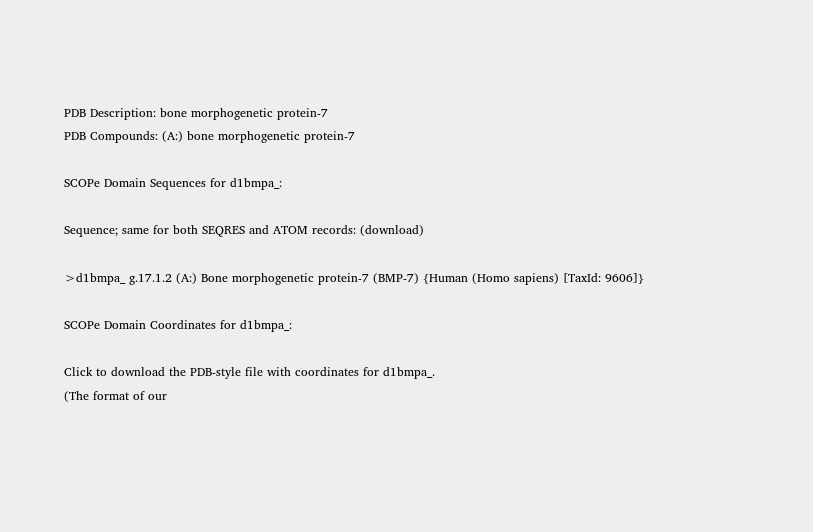PDB Description: bone morphogenetic protein-7
PDB Compounds: (A:) bone morphogenetic protein-7

SCOPe Domain Sequences for d1bmpa_:

Sequence; same for both SEQRES and ATOM records: (download)

>d1bmpa_ g.17.1.2 (A:) Bone morphogenetic protein-7 (BMP-7) {Human (Homo sapiens) [TaxId: 9606]}

SCOPe Domain Coordinates for d1bmpa_:

Click to download the PDB-style file with coordinates for d1bmpa_.
(The format of our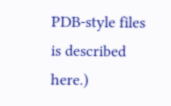PDB-style files is described here.)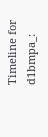Timeline for d1bmpa_: